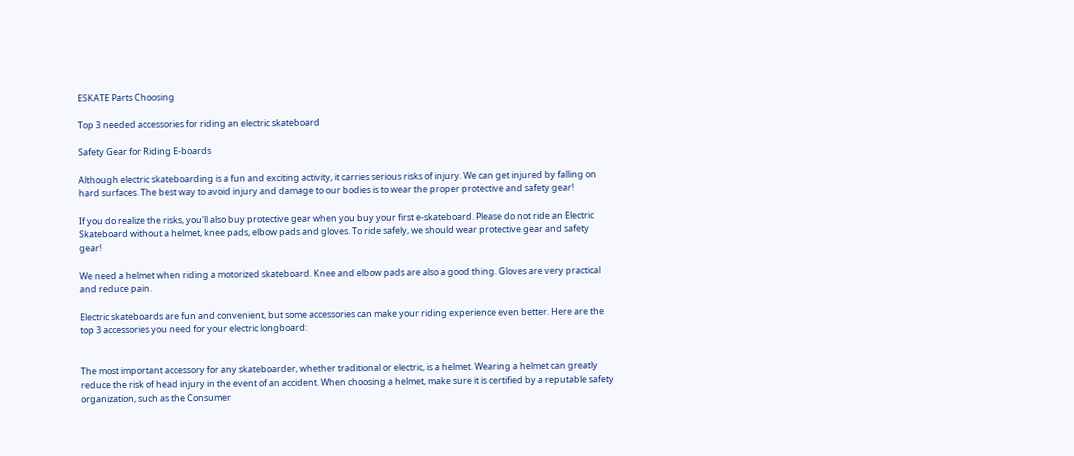ESKATE Parts Choosing

Top 3 needed accessories for riding an electric skateboard

Safety Gear for Riding E-boards

Although electric skateboarding is a fun and exciting activity, it carries serious risks of injury. We can get injured by falling on hard surfaces. The best way to avoid injury and damage to our bodies is to wear the proper protective and safety gear!

If you do realize the risks, you'll also buy protective gear when you buy your first e-skateboard. Please do not ride an Electric Skateboard without a helmet, knee pads, elbow pads and gloves. To ride safely, we should wear protective gear and safety gear!

We need a helmet when riding a motorized skateboard. Knee and elbow pads are also a good thing. Gloves are very practical and reduce pain.

Electric skateboards are fun and convenient, but some accessories can make your riding experience even better. Here are the top 3 accessories you need for your electric longboard:


The most important accessory for any skateboarder, whether traditional or electric, is a helmet. Wearing a helmet can greatly reduce the risk of head injury in the event of an accident. When choosing a helmet, make sure it is certified by a reputable safety organization, such as the Consumer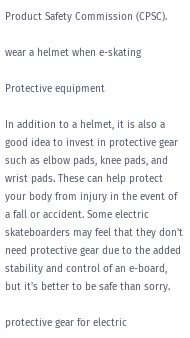Product Safety Commission (CPSC).

wear a helmet when e-skating

Protective equipment

In addition to a helmet, it is also a good idea to invest in protective gear such as elbow pads, knee pads, and wrist pads. These can help protect your body from injury in the event of a fall or accident. Some electric skateboarders may feel that they don't need protective gear due to the added stability and control of an e-board, but it's better to be safe than sorry.

protective gear for electric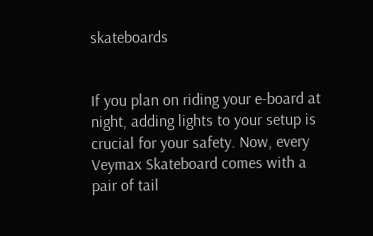skateboards


If you plan on riding your e-board at night, adding lights to your setup is crucial for your safety. Now, every Veymax Skateboard comes with a pair of tail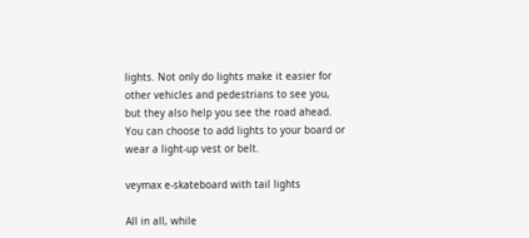lights. Not only do lights make it easier for other vehicles and pedestrians to see you, but they also help you see the road ahead. You can choose to add lights to your board or wear a light-up vest or belt.

veymax e-skateboard with tail lights

All in all, while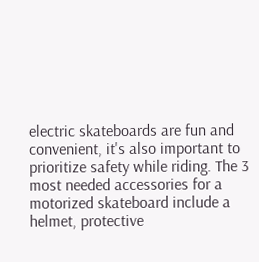electric skateboards are fun and convenient, it's also important to prioritize safety while riding. The 3 most needed accessories for a motorized skateboard include a helmet, protective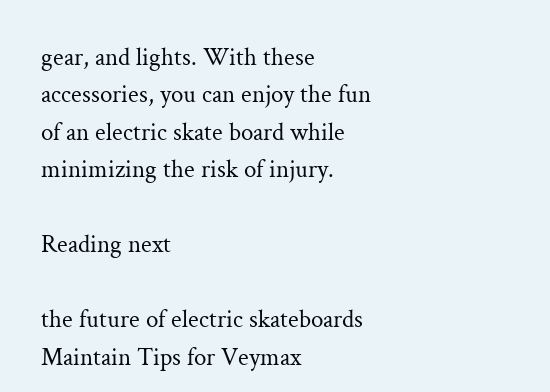gear, and lights. With these accessories, you can enjoy the fun of an electric skate board while minimizing the risk of injury.

Reading next

the future of electric skateboards
Maintain Tips for Veymax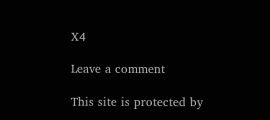X4

Leave a comment

This site is protected by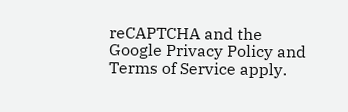reCAPTCHA and the Google Privacy Policy and Terms of Service apply.